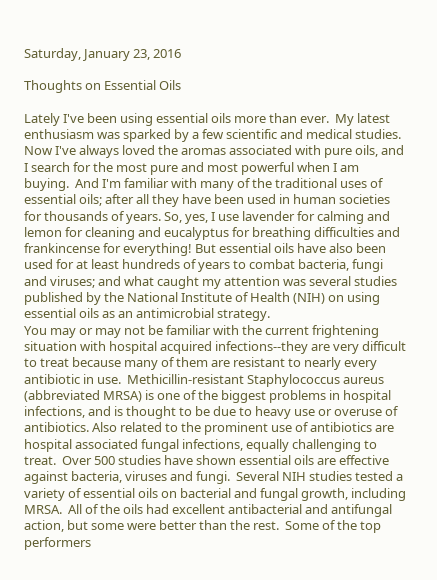Saturday, January 23, 2016

Thoughts on Essential Oils

Lately I've been using essential oils more than ever.  My latest enthusiasm was sparked by a few scientific and medical studies.
Now I've always loved the aromas associated with pure oils, and I search for the most pure and most powerful when I am buying.  And I'm familiar with many of the traditional uses of essential oils; after all they have been used in human societies for thousands of years. So, yes, I use lavender for calming and lemon for cleaning and eucalyptus for breathing difficulties and frankincense for everything! But essential oils have also been used for at least hundreds of years to combat bacteria, fungi and viruses; and what caught my attention was several studies published by the National Institute of Health (NIH) on using essential oils as an antimicrobial strategy.
You may or may not be familiar with the current frightening situation with hospital acquired infections--they are very difficult to treat because many of them are resistant to nearly every antibiotic in use.  Methicillin-resistant Staphylococcus aureus (abbreviated MRSA) is one of the biggest problems in hospital infections, and is thought to be due to heavy use or overuse of antibiotics. Also related to the prominent use of antibiotics are hospital associated fungal infections, equally challenging to treat.  Over 500 studies have shown essential oils are effective against bacteria, viruses and fungi.  Several NIH studies tested a variety of essential oils on bacterial and fungal growth, including MRSA.  All of the oils had excellent antibacterial and antifungal action, but some were better than the rest.  Some of the top performers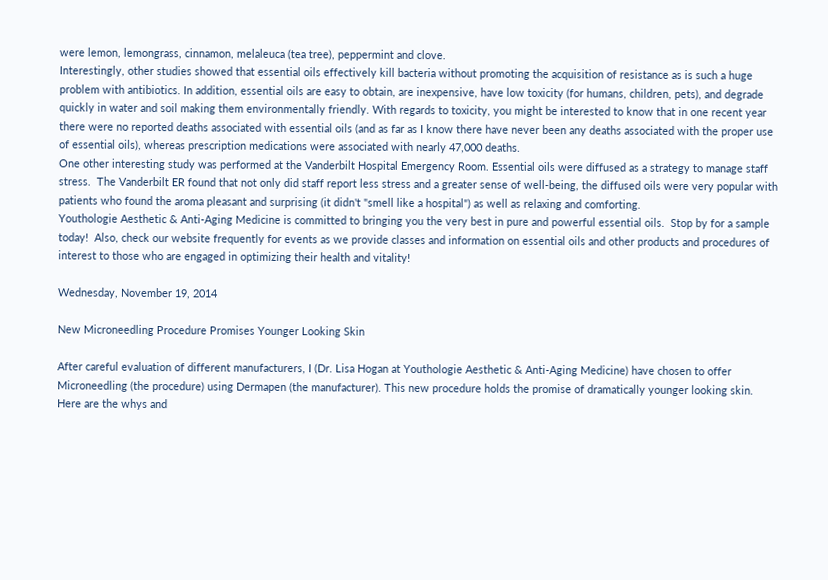were lemon, lemongrass, cinnamon, melaleuca (tea tree), peppermint and clove.
Interestingly, other studies showed that essential oils effectively kill bacteria without promoting the acquisition of resistance as is such a huge problem with antibiotics. In addition, essential oils are easy to obtain, are inexpensive, have low toxicity (for humans, children, pets), and degrade quickly in water and soil making them environmentally friendly. With regards to toxicity, you might be interested to know that in one recent year there were no reported deaths associated with essential oils (and as far as I know there have never been any deaths associated with the proper use of essential oils), whereas prescription medications were associated with nearly 47,000 deaths.
One other interesting study was performed at the Vanderbilt Hospital Emergency Room. Essential oils were diffused as a strategy to manage staff stress.  The Vanderbilt ER found that not only did staff report less stress and a greater sense of well-being, the diffused oils were very popular with patients who found the aroma pleasant and surprising (it didn't "smell like a hospital") as well as relaxing and comforting.
Youthologie Aesthetic & Anti-Aging Medicine is committed to bringing you the very best in pure and powerful essential oils.  Stop by for a sample today!  Also, check our website frequently for events as we provide classes and information on essential oils and other products and procedures of interest to those who are engaged in optimizing their health and vitality!

Wednesday, November 19, 2014

New Microneedling Procedure Promises Younger Looking Skin

After careful evaluation of different manufacturers, I (Dr. Lisa Hogan at Youthologie Aesthetic & Anti-Aging Medicine) have chosen to offer Microneedling (the procedure) using Dermapen (the manufacturer). This new procedure holds the promise of dramatically younger looking skin. Here are the whys and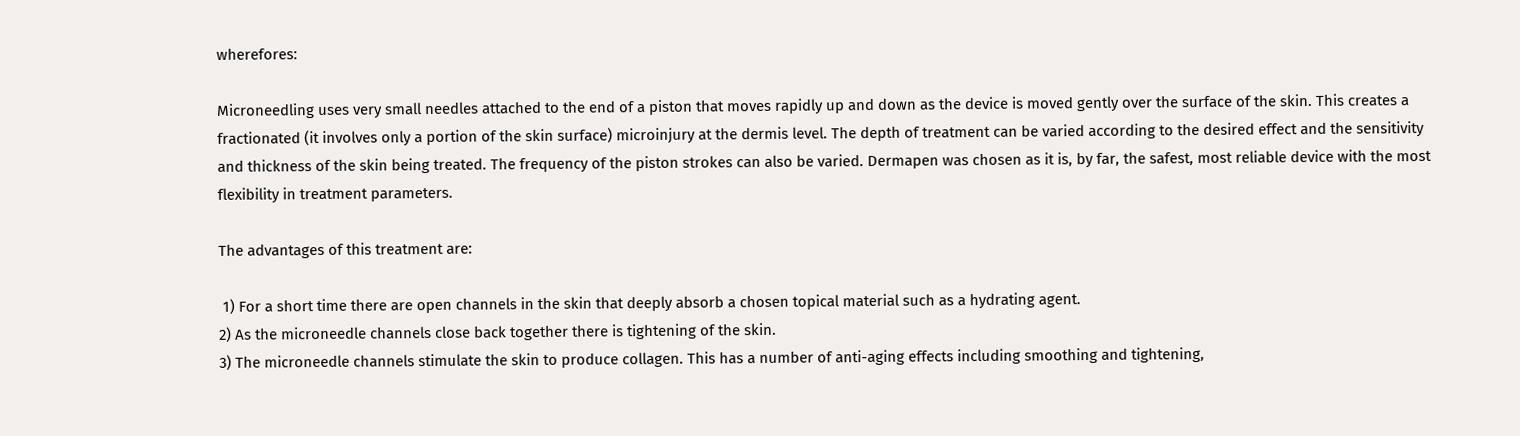wherefores:

Microneedling uses very small needles attached to the end of a piston that moves rapidly up and down as the device is moved gently over the surface of the skin. This creates a fractionated (it involves only a portion of the skin surface) microinjury at the dermis level. The depth of treatment can be varied according to the desired effect and the sensitivity and thickness of the skin being treated. The frequency of the piston strokes can also be varied. Dermapen was chosen as it is, by far, the safest, most reliable device with the most flexibility in treatment parameters.

The advantages of this treatment are:

 1) For a short time there are open channels in the skin that deeply absorb a chosen topical material such as a hydrating agent.
2) As the microneedle channels close back together there is tightening of the skin.
3) The microneedle channels stimulate the skin to produce collagen. This has a number of anti-aging effects including smoothing and tightening,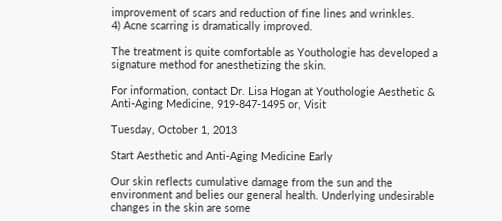improvement of scars and reduction of fine lines and wrinkles.
4) Acne scarring is dramatically improved.

The treatment is quite comfortable as Youthologie has developed a signature method for anesthetizing the skin.

For information, contact Dr. Lisa Hogan at Youthologie Aesthetic & Anti-Aging Medicine, 919-847-1495 or, Visit

Tuesday, October 1, 2013

Start Aesthetic and Anti-Aging Medicine Early

Our skin reflects cumulative damage from the sun and the environment and belies our general health. Underlying undesirable changes in the skin are some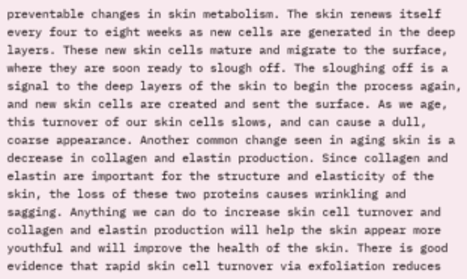preventable changes in skin metabolism. The skin renews itself every four to eight weeks as new cells are generated in the deep layers. These new skin cells mature and migrate to the surface, where they are soon ready to slough off. The sloughing off is a signal to the deep layers of the skin to begin the process again, and new skin cells are created and sent the surface. As we age, this turnover of our skin cells slows, and can cause a dull, coarse appearance. Another common change seen in aging skin is a decrease in collagen and elastin production. Since collagen and elastin are important for the structure and elasticity of the skin, the loss of these two proteins causes wrinkling and sagging. Anything we can do to increase skin cell turnover and collagen and elastin production will help the skin appear more youthful and will improve the health of the skin. There is good evidence that rapid skin cell turnover via exfoliation reduces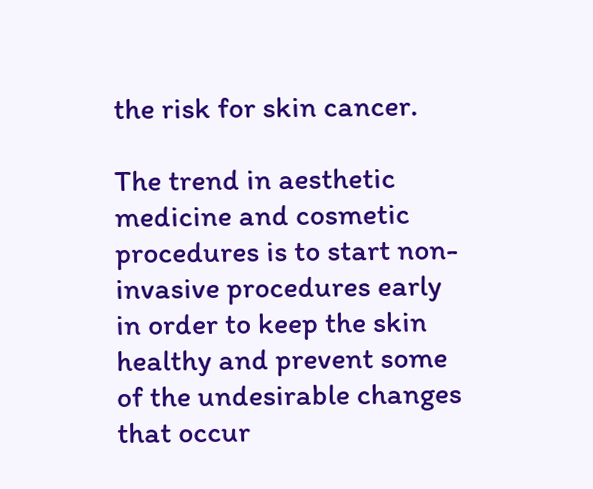the risk for skin cancer.

The trend in aesthetic medicine and cosmetic procedures is to start non-invasive procedures early in order to keep the skin healthy and prevent some of the undesirable changes that occur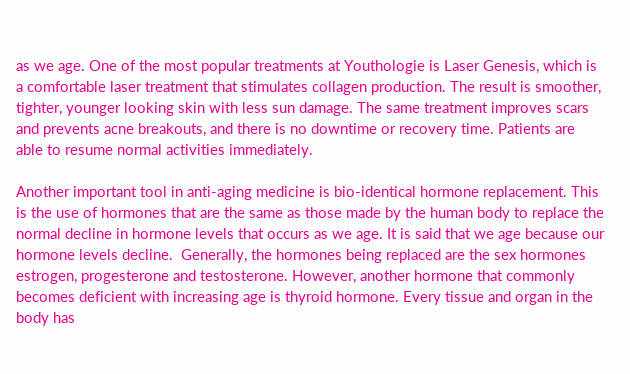as we age. One of the most popular treatments at Youthologie is Laser Genesis, which is a comfortable laser treatment that stimulates collagen production. The result is smoother, tighter, younger looking skin with less sun damage. The same treatment improves scars and prevents acne breakouts, and there is no downtime or recovery time. Patients are able to resume normal activities immediately.

Another important tool in anti-aging medicine is bio-identical hormone replacement. This is the use of hormones that are the same as those made by the human body to replace the normal decline in hormone levels that occurs as we age. It is said that we age because our hormone levels decline.  Generally, the hormones being replaced are the sex hormones estrogen, progesterone and testosterone. However, another hormone that commonly becomes deficient with increasing age is thyroid hormone. Every tissue and organ in the body has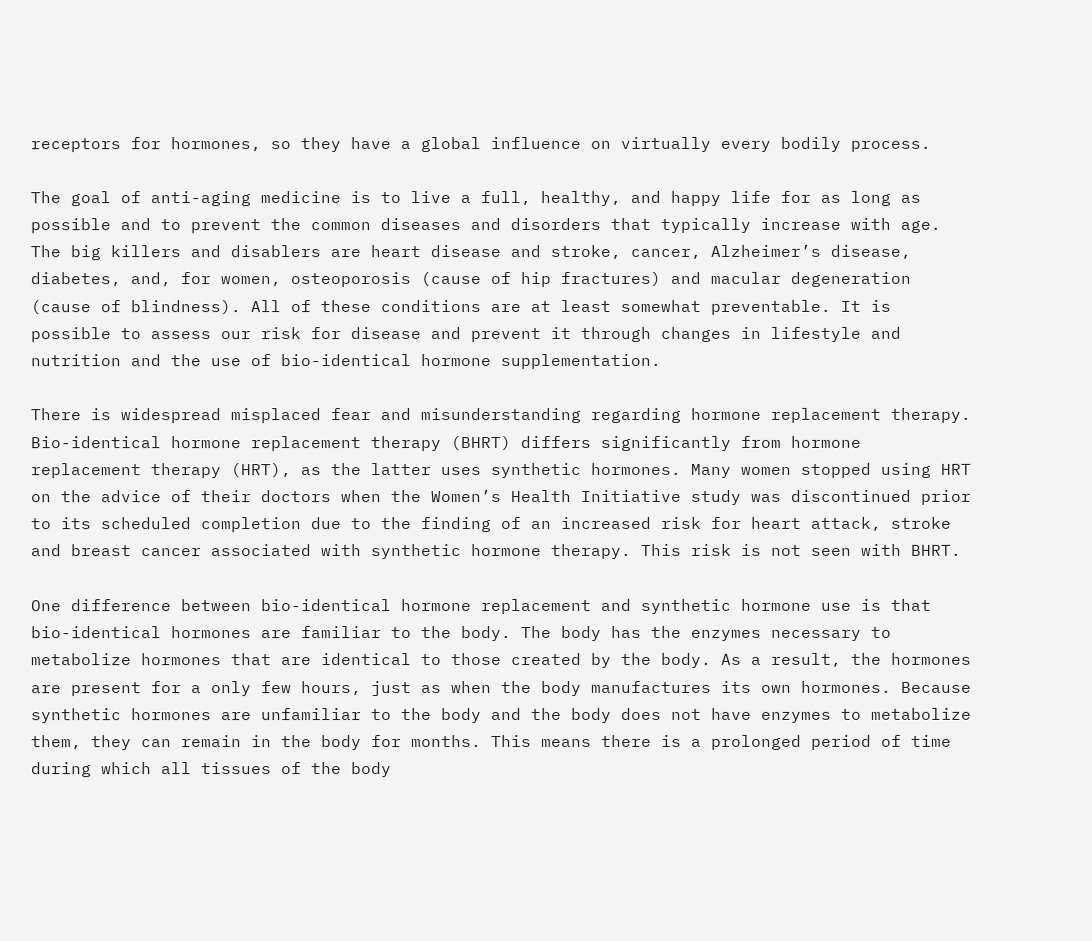receptors for hormones, so they have a global influence on virtually every bodily process.

The goal of anti-aging medicine is to live a full, healthy, and happy life for as long as possible and to prevent the common diseases and disorders that typically increase with age. The big killers and disablers are heart disease and stroke, cancer, Alzheimer’s disease, diabetes, and, for women, osteoporosis (cause of hip fractures) and macular degeneration (cause of blindness). All of these conditions are at least somewhat preventable. It is possible to assess our risk for disease and prevent it through changes in lifestyle and nutrition and the use of bio-identical hormone supplementation.

There is widespread misplaced fear and misunderstanding regarding hormone replacement therapy. Bio-identical hormone replacement therapy (BHRT) differs significantly from hormone replacement therapy (HRT), as the latter uses synthetic hormones. Many women stopped using HRT on the advice of their doctors when the Women’s Health Initiative study was discontinued prior to its scheduled completion due to the finding of an increased risk for heart attack, stroke and breast cancer associated with synthetic hormone therapy. This risk is not seen with BHRT.

One difference between bio-identical hormone replacement and synthetic hormone use is that bio-identical hormones are familiar to the body. The body has the enzymes necessary to metabolize hormones that are identical to those created by the body. As a result, the hormones are present for a only few hours, just as when the body manufactures its own hormones. Because synthetic hormones are unfamiliar to the body and the body does not have enzymes to metabolize them, they can remain in the body for months. This means there is a prolonged period of time during which all tissues of the body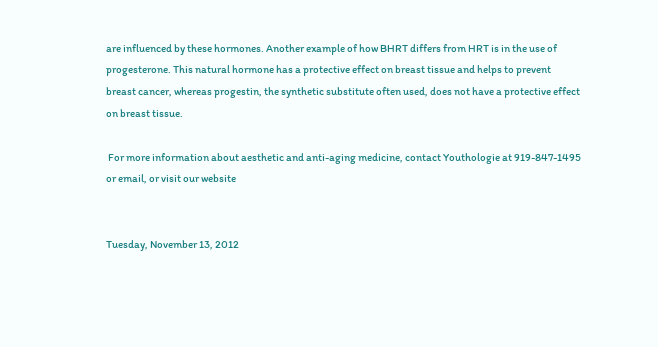are influenced by these hormones. Another example of how BHRT differs from HRT is in the use of progesterone. This natural hormone has a protective effect on breast tissue and helps to prevent breast cancer, whereas progestin, the synthetic substitute often used, does not have a protective effect on breast tissue.

 For more information about aesthetic and anti-aging medicine, contact Youthologie at 919-847-1495 or email, or visit our website


Tuesday, November 13, 2012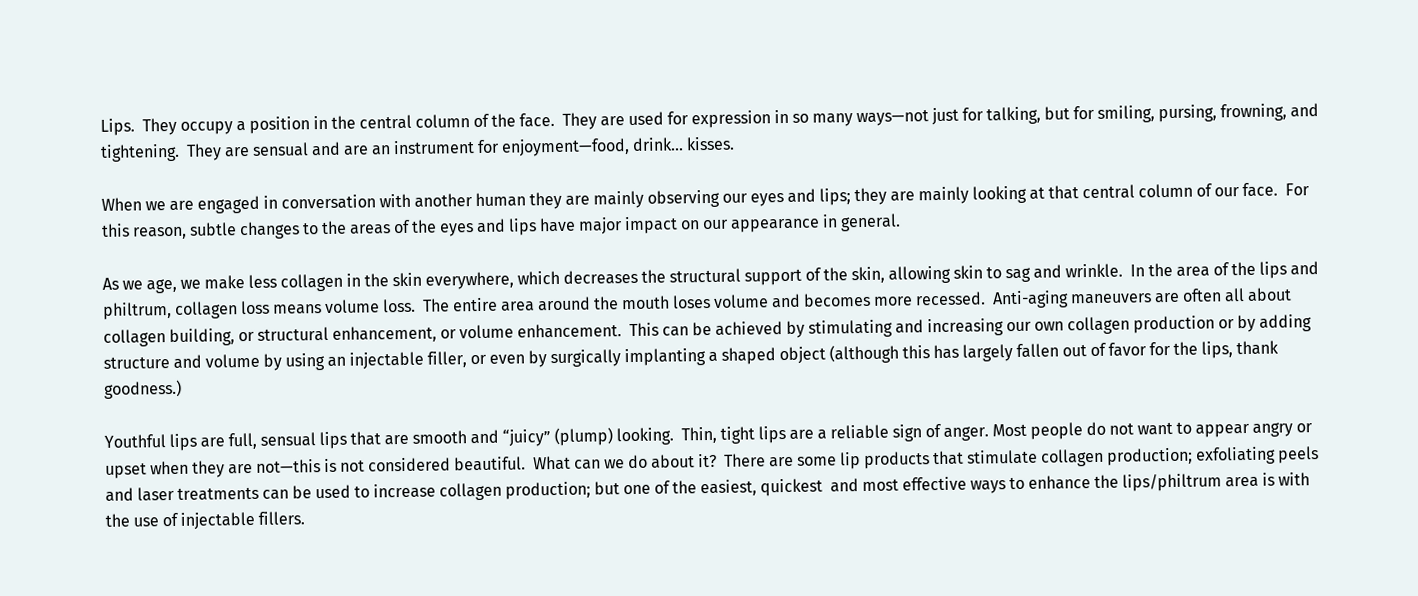Lips.  They occupy a position in the central column of the face.  They are used for expression in so many ways—not just for talking, but for smiling, pursing, frowning, and tightening.  They are sensual and are an instrument for enjoyment—food, drink… kisses.

When we are engaged in conversation with another human they are mainly observing our eyes and lips; they are mainly looking at that central column of our face.  For this reason, subtle changes to the areas of the eyes and lips have major impact on our appearance in general.

As we age, we make less collagen in the skin everywhere, which decreases the structural support of the skin, allowing skin to sag and wrinkle.  In the area of the lips and philtrum, collagen loss means volume loss.  The entire area around the mouth loses volume and becomes more recessed.  Anti-aging maneuvers are often all about collagen building, or structural enhancement, or volume enhancement.  This can be achieved by stimulating and increasing our own collagen production or by adding structure and volume by using an injectable filler, or even by surgically implanting a shaped object (although this has largely fallen out of favor for the lips, thank goodness.)

Youthful lips are full, sensual lips that are smooth and “juicy” (plump) looking.  Thin, tight lips are a reliable sign of anger. Most people do not want to appear angry or upset when they are not—this is not considered beautiful.  What can we do about it?  There are some lip products that stimulate collagen production; exfoliating peels and laser treatments can be used to increase collagen production; but one of the easiest, quickest  and most effective ways to enhance the lips/philtrum area is with the use of injectable fillers.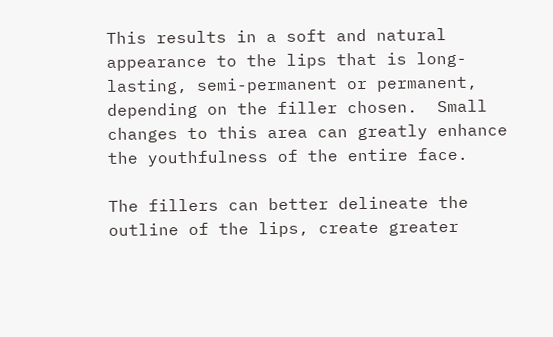This results in a soft and natural appearance to the lips that is long-lasting, semi-permanent or permanent, depending on the filler chosen.  Small changes to this area can greatly enhance the youthfulness of the entire face.

The fillers can better delineate the outline of the lips, create greater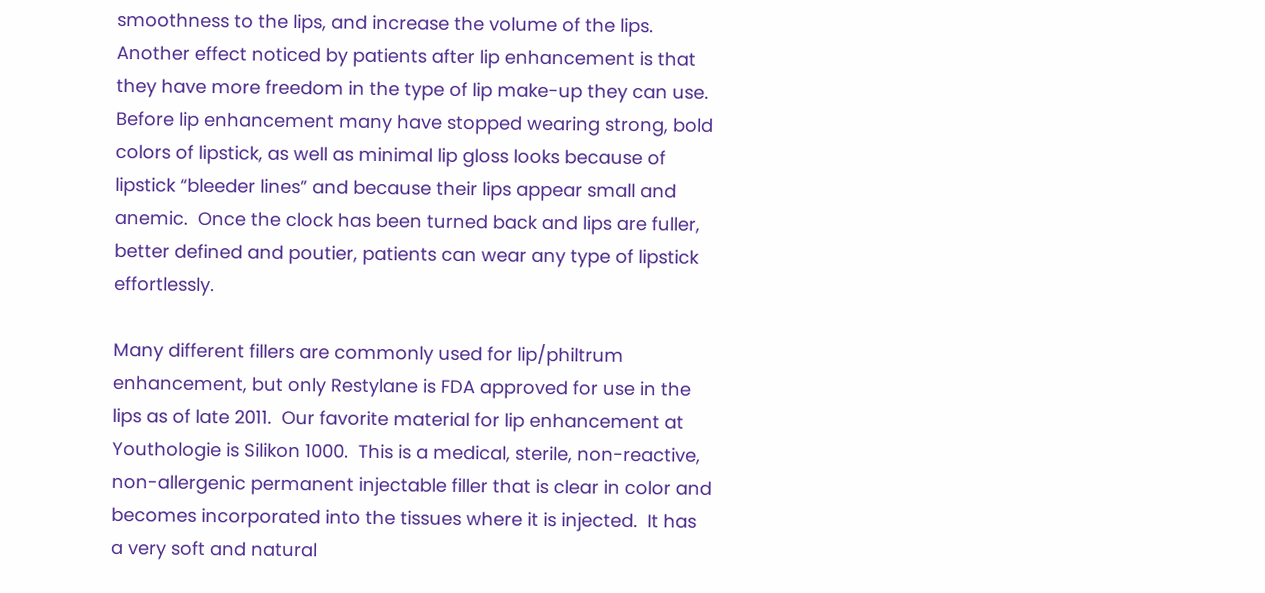smoothness to the lips, and increase the volume of the lips.  Another effect noticed by patients after lip enhancement is that they have more freedom in the type of lip make-up they can use.  Before lip enhancement many have stopped wearing strong, bold colors of lipstick, as well as minimal lip gloss looks because of lipstick “bleeder lines” and because their lips appear small and anemic.  Once the clock has been turned back and lips are fuller, better defined and poutier, patients can wear any type of lipstick effortlessly.

Many different fillers are commonly used for lip/philtrum enhancement, but only Restylane is FDA approved for use in the lips as of late 2011.  Our favorite material for lip enhancement at Youthologie is Silikon 1000.  This is a medical, sterile, non-reactive, non-allergenic permanent injectable filler that is clear in color and becomes incorporated into the tissues where it is injected.  It has a very soft and natural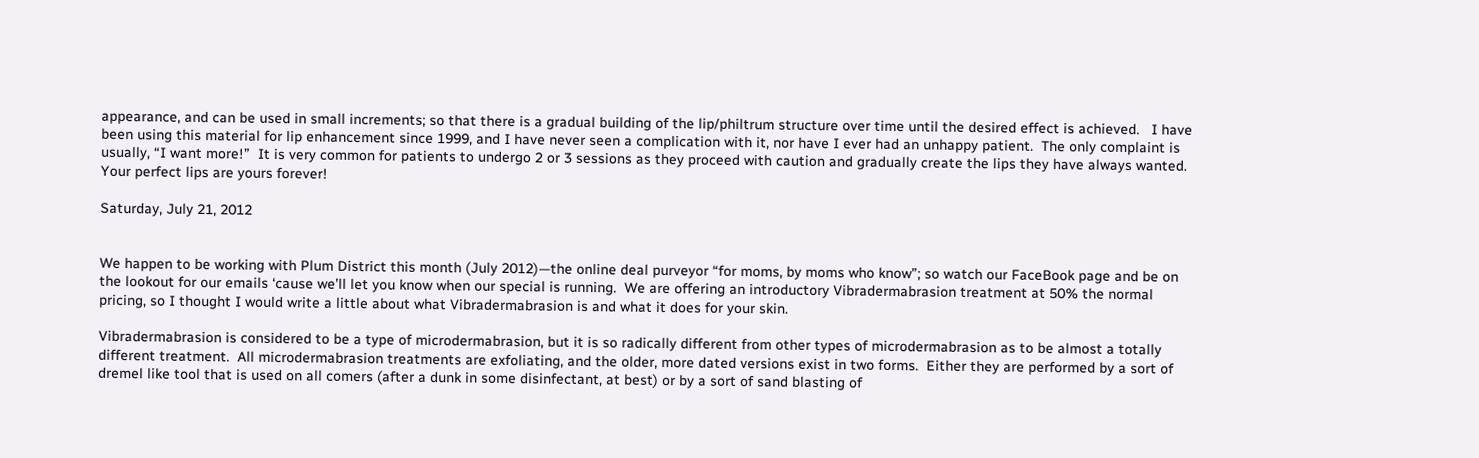appearance, and can be used in small increments; so that there is a gradual building of the lip/philtrum structure over time until the desired effect is achieved.   I have been using this material for lip enhancement since 1999, and I have never seen a complication with it, nor have I ever had an unhappy patient.  The only complaint is usually, “I want more!”  It is very common for patients to undergo 2 or 3 sessions as they proceed with caution and gradually create the lips they have always wanted.  Your perfect lips are yours forever!

Saturday, July 21, 2012


We happen to be working with Plum District this month (July 2012)—the online deal purveyor “for moms, by moms who know”; so watch our FaceBook page and be on the lookout for our emails ‘cause we’ll let you know when our special is running.  We are offering an introductory Vibradermabrasion treatment at 50% the normal pricing, so I thought I would write a little about what Vibradermabrasion is and what it does for your skin.

Vibradermabrasion is considered to be a type of microdermabrasion, but it is so radically different from other types of microdermabrasion as to be almost a totally different treatment.  All microdermabrasion treatments are exfoliating, and the older, more dated versions exist in two forms.  Either they are performed by a sort of dremel like tool that is used on all comers (after a dunk in some disinfectant, at best) or by a sort of sand blasting of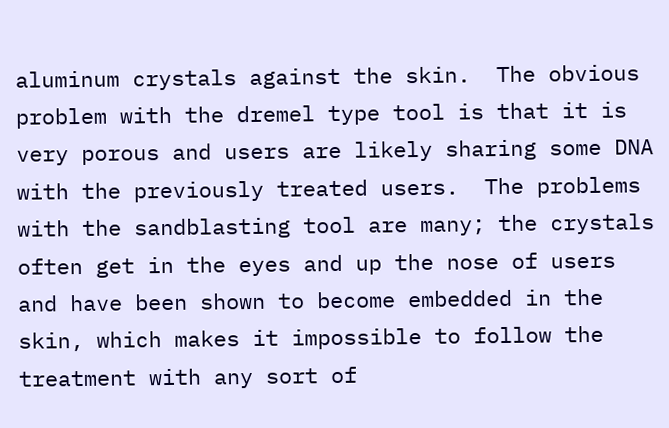aluminum crystals against the skin.  The obvious problem with the dremel type tool is that it is very porous and users are likely sharing some DNA with the previously treated users.  The problems with the sandblasting tool are many; the crystals often get in the eyes and up the nose of users and have been shown to become embedded in the skin, which makes it impossible to follow the treatment with any sort of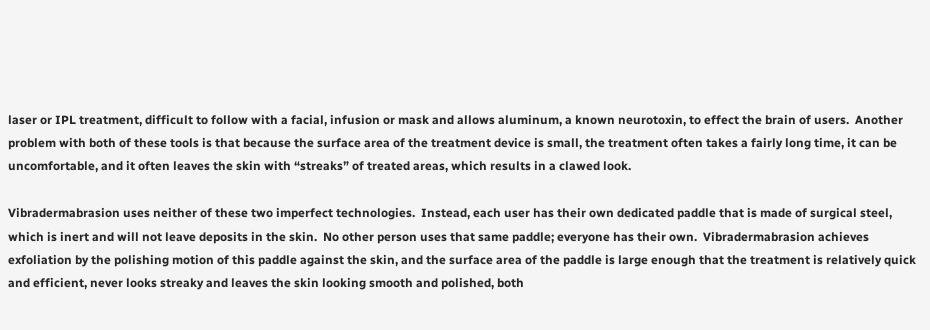laser or IPL treatment, difficult to follow with a facial, infusion or mask and allows aluminum, a known neurotoxin, to effect the brain of users.  Another problem with both of these tools is that because the surface area of the treatment device is small, the treatment often takes a fairly long time, it can be uncomfortable, and it often leaves the skin with “streaks” of treated areas, which results in a clawed look.

Vibradermabrasion uses neither of these two imperfect technologies.  Instead, each user has their own dedicated paddle that is made of surgical steel, which is inert and will not leave deposits in the skin.  No other person uses that same paddle; everyone has their own.  Vibradermabrasion achieves exfoliation by the polishing motion of this paddle against the skin, and the surface area of the paddle is large enough that the treatment is relatively quick and efficient, never looks streaky and leaves the skin looking smooth and polished, both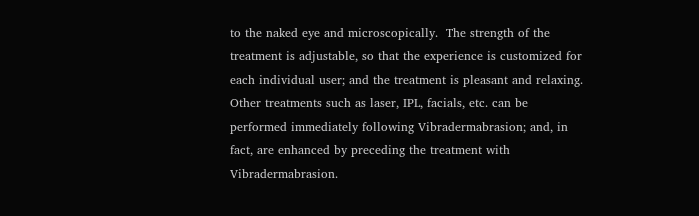to the naked eye and microscopically.  The strength of the treatment is adjustable, so that the experience is customized for each individual user; and the treatment is pleasant and relaxing.  Other treatments such as laser, IPL, facials, etc. can be performed immediately following Vibradermabrasion; and, in fact, are enhanced by preceding the treatment with Vibradermabrasion.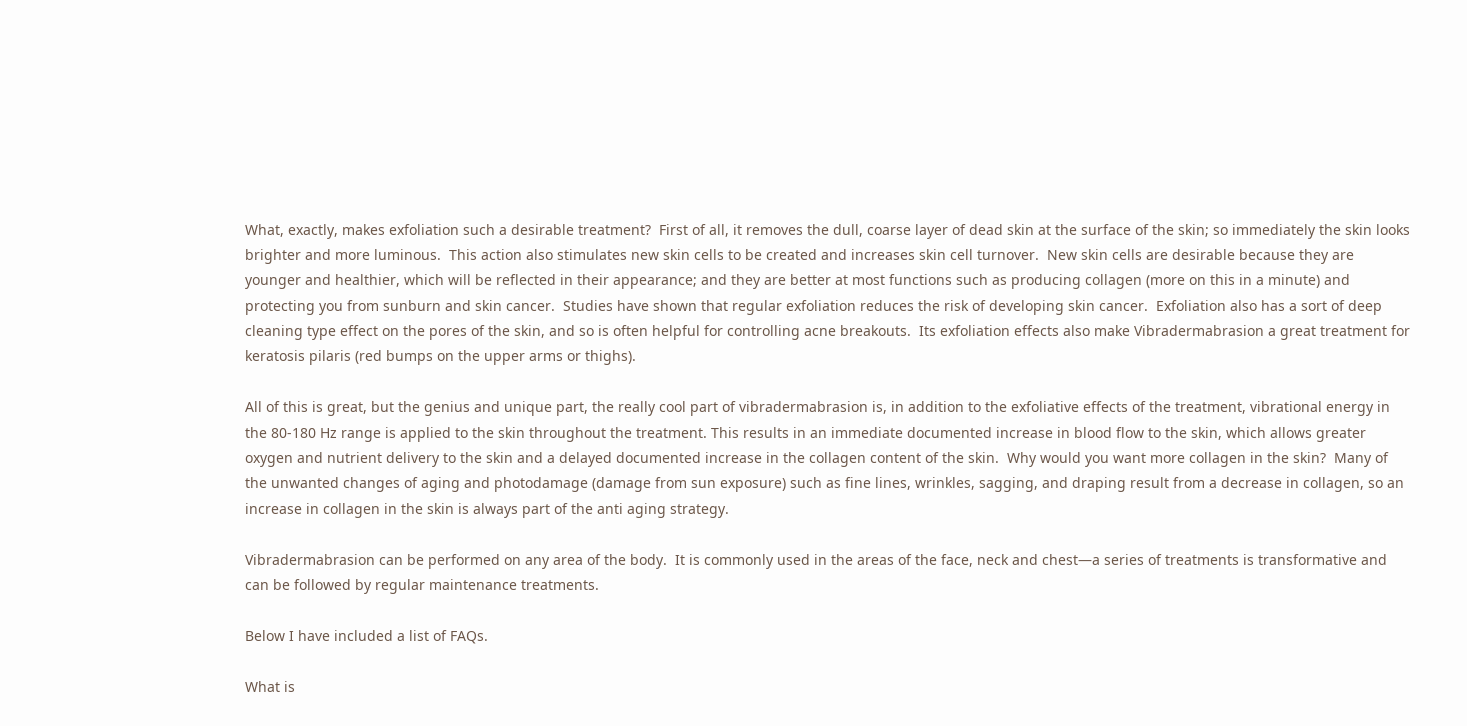What, exactly, makes exfoliation such a desirable treatment?  First of all, it removes the dull, coarse layer of dead skin at the surface of the skin; so immediately the skin looks brighter and more luminous.  This action also stimulates new skin cells to be created and increases skin cell turnover.  New skin cells are desirable because they are younger and healthier, which will be reflected in their appearance; and they are better at most functions such as producing collagen (more on this in a minute) and protecting you from sunburn and skin cancer.  Studies have shown that regular exfoliation reduces the risk of developing skin cancer.  Exfoliation also has a sort of deep cleaning type effect on the pores of the skin, and so is often helpful for controlling acne breakouts.  Its exfoliation effects also make Vibradermabrasion a great treatment for keratosis pilaris (red bumps on the upper arms or thighs).

All of this is great, but the genius and unique part, the really cool part of vibradermabrasion is, in addition to the exfoliative effects of the treatment, vibrational energy in the 80-180 Hz range is applied to the skin throughout the treatment. This results in an immediate documented increase in blood flow to the skin, which allows greater oxygen and nutrient delivery to the skin and a delayed documented increase in the collagen content of the skin.  Why would you want more collagen in the skin?  Many of the unwanted changes of aging and photodamage (damage from sun exposure) such as fine lines, wrinkles, sagging, and draping result from a decrease in collagen, so an increase in collagen in the skin is always part of the anti aging strategy.

Vibradermabrasion can be performed on any area of the body.  It is commonly used in the areas of the face, neck and chest—a series of treatments is transformative and can be followed by regular maintenance treatments.

Below I have included a list of FAQs.

What is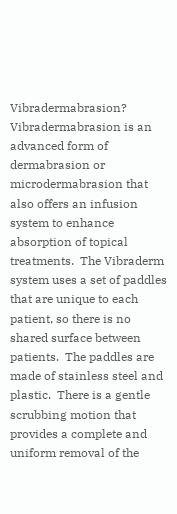Vibradermabrasion?
Vibradermabrasion is an advanced form of dermabrasion or microdermabrasion that also offers an infusion system to enhance absorption of topical treatments.  The Vibraderm system uses a set of paddles that are unique to each patient, so there is no shared surface between patients.  The paddles are made of stainless steel and plastic.  There is a gentle scrubbing motion that provides a complete and uniform removal of the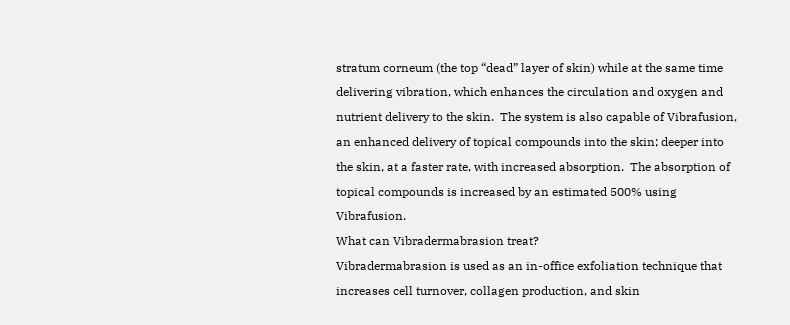stratum corneum (the top “dead” layer of skin) while at the same time delivering vibration, which enhances the circulation and oxygen and nutrient delivery to the skin.  The system is also capable of Vibrafusion, an enhanced delivery of topical compounds into the skin; deeper into the skin, at a faster rate, with increased absorption.  The absorption of topical compounds is increased by an estimated 500% using Vibrafusion.
What can Vibradermabrasion treat?
Vibradermabrasion is used as an in-office exfoliation technique that increases cell turnover, collagen production, and skin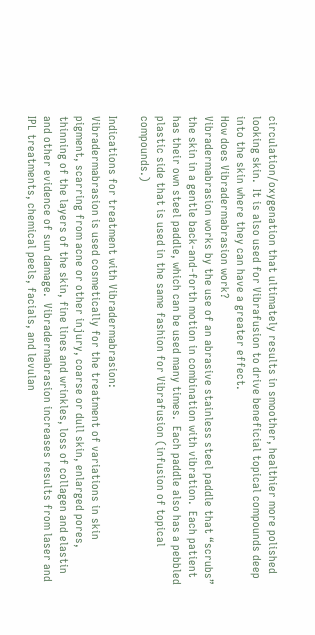circulation/oxygenation that ultimately results in smoother, healthier more polished looking skin.  It is also used for Vibrafusion to drive beneficial topical compounds deep into the skin where they can have a greater effect.
How does Vibradermabrasion work?
Vibradermabrasion works by the use of an abrasive stainless steel paddle that “scrubs” the skin in a gentle back-and-forth motion in combination with vibration.  Each patient has their own steel paddle, which can be used many times.  Each paddle also has a pebbled plastic side that is used in the same fashion for Vibrafusion (infusion of topical compounds.)

Indications for treatment with Vibradermabrasion:
Vibradermabrasion is used cosmetically for the treatment of variations in skin pigment, scarring from acne or other injury, coarse or dull skin, enlarged pores, thinning of the layers of the skin, fine lines and wrinkles, loss of collagen and elastin and other evidence of sun damage.  Vibradermabrasion increases results from laser and IPL treatments, chemical peels, facials, and levulan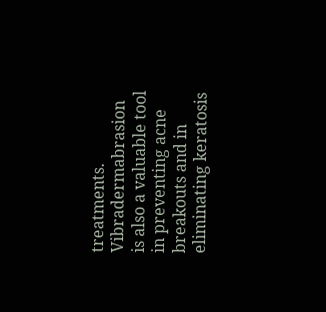treatments.  Vibradermabrasion is also a valuable tool in preventing acne breakouts and in eliminating keratosis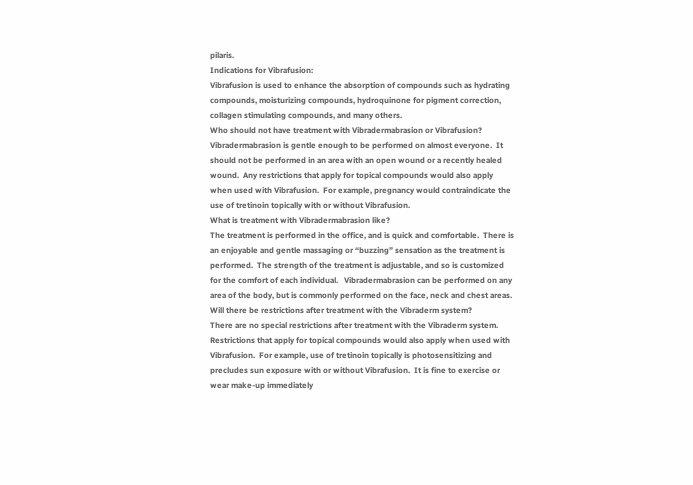pilaris.
Indications for Vibrafusion:
Vibrafusion is used to enhance the absorption of compounds such as hydrating compounds, moisturizing compounds, hydroquinone for pigment correction, collagen stimulating compounds, and many others.
Who should not have treatment with Vibradermabrasion or Vibrafusion?
Vibradermabrasion is gentle enough to be performed on almost everyone.  It should not be performed in an area with an open wound or a recently healed wound.  Any restrictions that apply for topical compounds would also apply when used with Vibrafusion.  For example, pregnancy would contraindicate the use of tretinoin topically with or without Vibrafusion.
What is treatment with Vibradermabrasion like?
The treatment is performed in the office, and is quick and comfortable.  There is an enjoyable and gentle massaging or “buzzing” sensation as the treatment is performed.  The strength of the treatment is adjustable, and so is customized for the comfort of each individual.   Vibradermabrasion can be performed on any area of the body, but is commonly performed on the face, neck and chest areas.
Will there be restrictions after treatment with the Vibraderm system?
There are no special restrictions after treatment with the Vibraderm system.  Restrictions that apply for topical compounds would also apply when used with Vibrafusion.  For example, use of tretinoin topically is photosensitizing and precludes sun exposure with or without Vibrafusion.  It is fine to exercise or wear make-up immediately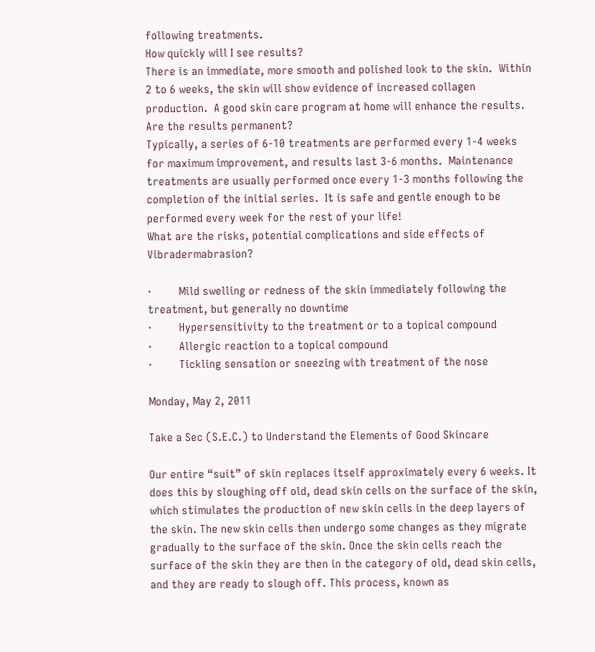following treatments.
How quickly will I see results?
There is an immediate, more smooth and polished look to the skin.  Within 2 to 6 weeks, the skin will show evidence of increased collagen production.  A good skin care program at home will enhance the results.
Are the results permanent?
Typically, a series of 6-10 treatments are performed every 1-4 weeks for maximum improvement, and results last 3-6 months.  Maintenance treatments are usually performed once every 1-3 months following the completion of the initial series.  It is safe and gentle enough to be performed every week for the rest of your life!
What are the risks, potential complications and side effects of Vibradermabrasion?

·         Mild swelling or redness of the skin immediately following the treatment, but generally no downtime
·         Hypersensitivity to the treatment or to a topical compound
·         Allergic reaction to a topical compound
·         Tickling sensation or sneezing with treatment of the nose

Monday, May 2, 2011

Take a Sec (S.E.C.) to Understand the Elements of Good Skincare

Our entire “suit” of skin replaces itself approximately every 6 weeks. It does this by sloughing off old, dead skin cells on the surface of the skin, which stimulates the production of new skin cells in the deep layers of the skin. The new skin cells then undergo some changes as they migrate gradually to the surface of the skin. Once the skin cells reach the surface of the skin they are then in the category of old, dead skin cells, and they are ready to slough off. This process, known as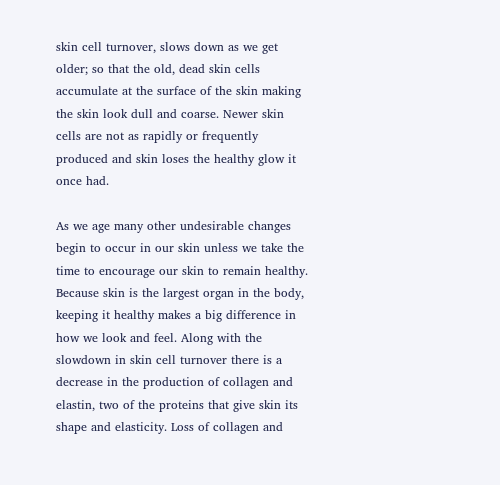skin cell turnover, slows down as we get older; so that the old, dead skin cells accumulate at the surface of the skin making the skin look dull and coarse. Newer skin cells are not as rapidly or frequently produced and skin loses the healthy glow it once had.

As we age many other undesirable changes begin to occur in our skin unless we take the time to encourage our skin to remain healthy. Because skin is the largest organ in the body, keeping it healthy makes a big difference in how we look and feel. Along with the slowdown in skin cell turnover there is a decrease in the production of collagen and elastin, two of the proteins that give skin its shape and elasticity. Loss of collagen and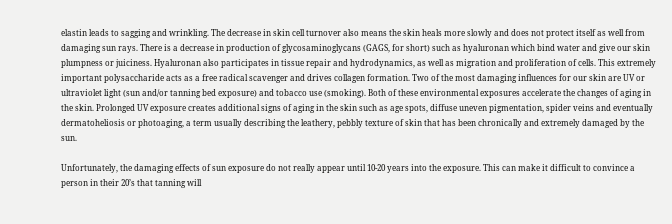elastin leads to sagging and wrinkling. The decrease in skin cell turnover also means the skin heals more slowly and does not protect itself as well from damaging sun rays. There is a decrease in production of glycosaminoglycans (GAGS, for short) such as hyaluronan which bind water and give our skin plumpness or juiciness. Hyaluronan also participates in tissue repair and hydrodynamics, as well as migration and proliferation of cells. This extremely important polysaccharide acts as a free radical scavenger and drives collagen formation. Two of the most damaging influences for our skin are UV or ultraviolet light (sun and/or tanning bed exposure) and tobacco use (smoking). Both of these environmental exposures accelerate the changes of aging in the skin. Prolonged UV exposure creates additional signs of aging in the skin such as age spots, diffuse uneven pigmentation, spider veins and eventually dermatoheliosis or photoaging, a term usually describing the leathery, pebbly texture of skin that has been chronically and extremely damaged by the sun.

Unfortunately, the damaging effects of sun exposure do not really appear until 10-20 years into the exposure. This can make it difficult to convince a person in their 20’s that tanning will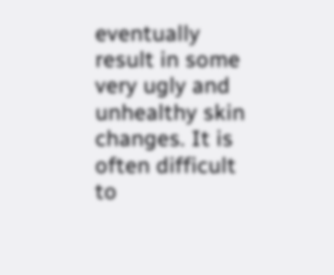eventually result in some very ugly and unhealthy skin changes. It is often difficult to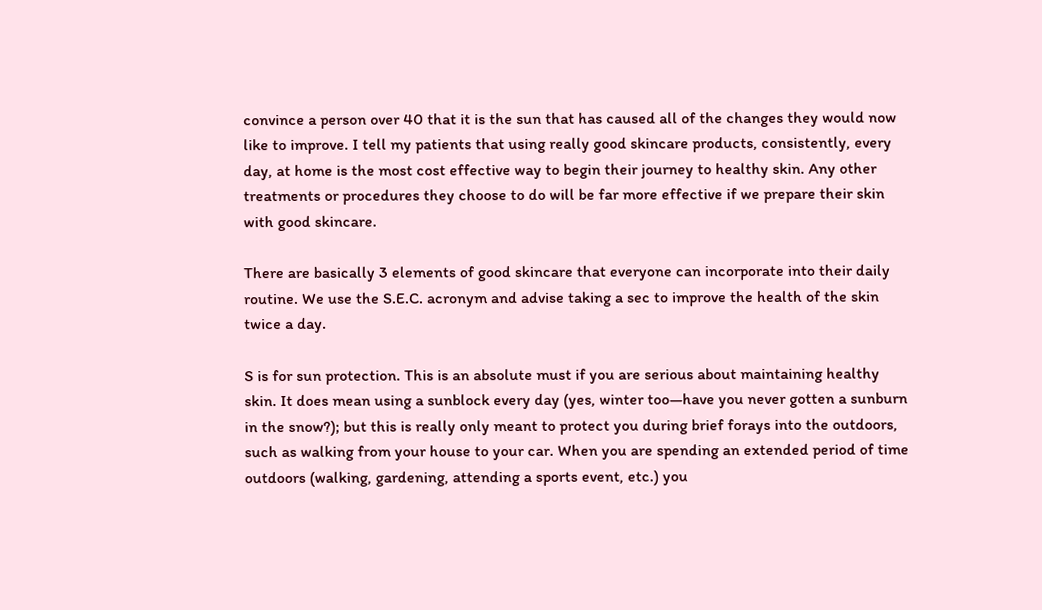convince a person over 40 that it is the sun that has caused all of the changes they would now like to improve. I tell my patients that using really good skincare products, consistently, every day, at home is the most cost effective way to begin their journey to healthy skin. Any other treatments or procedures they choose to do will be far more effective if we prepare their skin with good skincare.

There are basically 3 elements of good skincare that everyone can incorporate into their daily routine. We use the S.E.C. acronym and advise taking a sec to improve the health of the skin twice a day.

S is for sun protection. This is an absolute must if you are serious about maintaining healthy skin. It does mean using a sunblock every day (yes, winter too—have you never gotten a sunburn in the snow?); but this is really only meant to protect you during brief forays into the outdoors, such as walking from your house to your car. When you are spending an extended period of time outdoors (walking, gardening, attending a sports event, etc.) you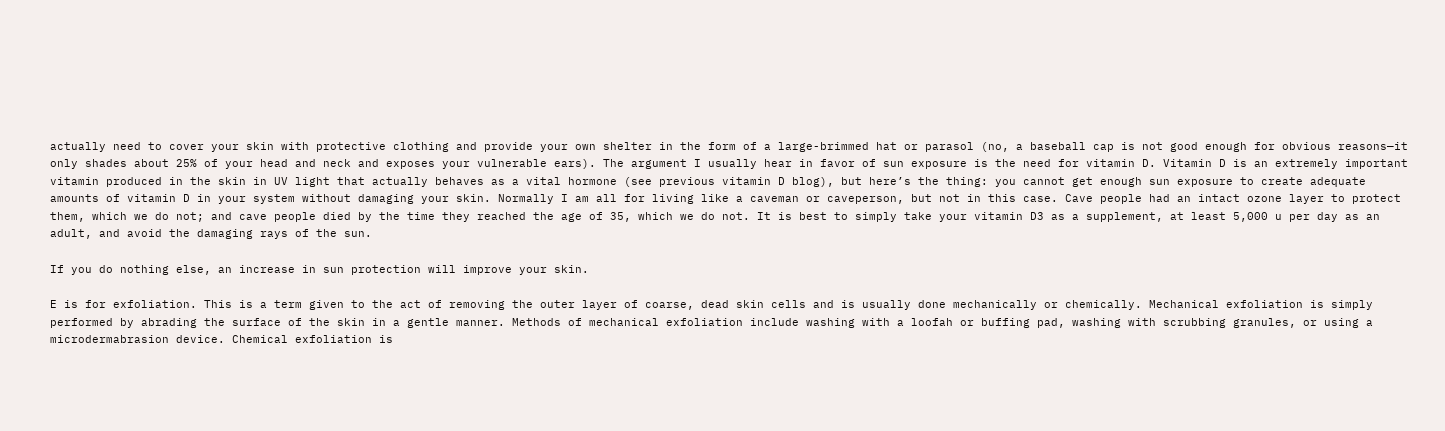actually need to cover your skin with protective clothing and provide your own shelter in the form of a large-brimmed hat or parasol (no, a baseball cap is not good enough for obvious reasons—it only shades about 25% of your head and neck and exposes your vulnerable ears). The argument I usually hear in favor of sun exposure is the need for vitamin D. Vitamin D is an extremely important vitamin produced in the skin in UV light that actually behaves as a vital hormone (see previous vitamin D blog), but here’s the thing: you cannot get enough sun exposure to create adequate amounts of vitamin D in your system without damaging your skin. Normally I am all for living like a caveman or caveperson, but not in this case. Cave people had an intact ozone layer to protect them, which we do not; and cave people died by the time they reached the age of 35, which we do not. It is best to simply take your vitamin D3 as a supplement, at least 5,000 u per day as an adult, and avoid the damaging rays of the sun.

If you do nothing else, an increase in sun protection will improve your skin.

E is for exfoliation. This is a term given to the act of removing the outer layer of coarse, dead skin cells and is usually done mechanically or chemically. Mechanical exfoliation is simply performed by abrading the surface of the skin in a gentle manner. Methods of mechanical exfoliation include washing with a loofah or buffing pad, washing with scrubbing granules, or using a microdermabrasion device. Chemical exfoliation is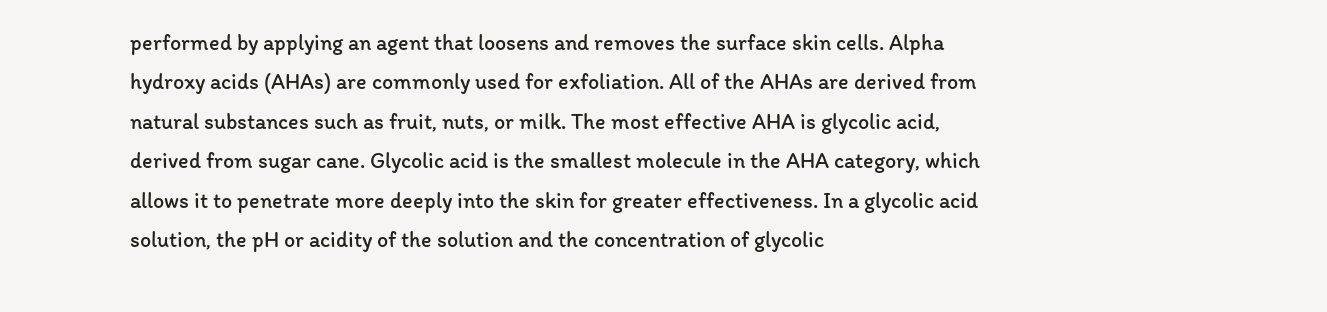performed by applying an agent that loosens and removes the surface skin cells. Alpha hydroxy acids (AHAs) are commonly used for exfoliation. All of the AHAs are derived from natural substances such as fruit, nuts, or milk. The most effective AHA is glycolic acid, derived from sugar cane. Glycolic acid is the smallest molecule in the AHA category, which allows it to penetrate more deeply into the skin for greater effectiveness. In a glycolic acid solution, the pH or acidity of the solution and the concentration of glycolic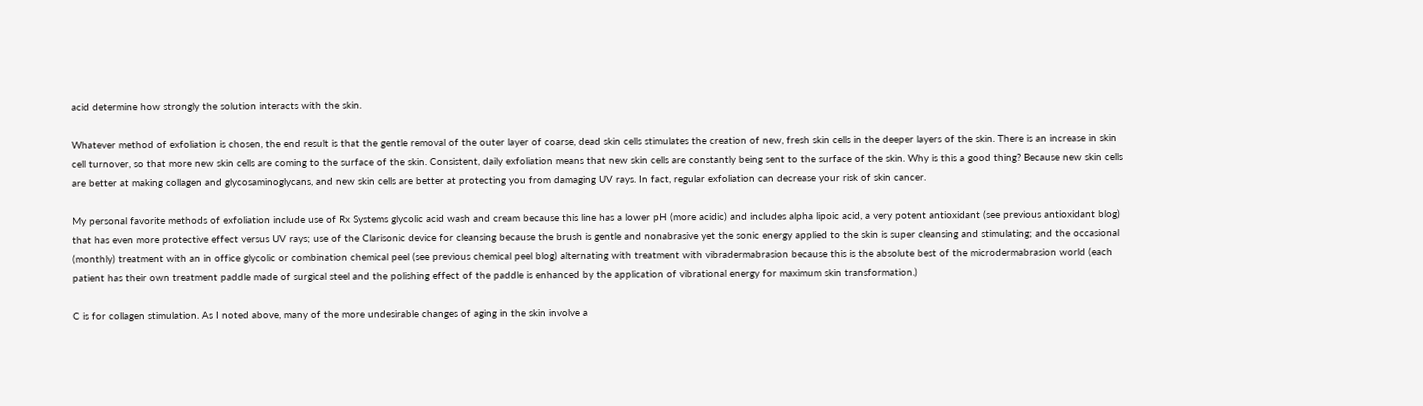acid determine how strongly the solution interacts with the skin.

Whatever method of exfoliation is chosen, the end result is that the gentle removal of the outer layer of coarse, dead skin cells stimulates the creation of new, fresh skin cells in the deeper layers of the skin. There is an increase in skin cell turnover, so that more new skin cells are coming to the surface of the skin. Consistent, daily exfoliation means that new skin cells are constantly being sent to the surface of the skin. Why is this a good thing? Because new skin cells are better at making collagen and glycosaminoglycans, and new skin cells are better at protecting you from damaging UV rays. In fact, regular exfoliation can decrease your risk of skin cancer.

My personal favorite methods of exfoliation include use of Rx Systems glycolic acid wash and cream because this line has a lower pH (more acidic) and includes alpha lipoic acid, a very potent antioxidant (see previous antioxidant blog) that has even more protective effect versus UV rays; use of the Clarisonic device for cleansing because the brush is gentle and nonabrasive yet the sonic energy applied to the skin is super cleansing and stimulating; and the occasional (monthly) treatment with an in office glycolic or combination chemical peel (see previous chemical peel blog) alternating with treatment with vibradermabrasion because this is the absolute best of the microdermabrasion world (each patient has their own treatment paddle made of surgical steel and the polishing effect of the paddle is enhanced by the application of vibrational energy for maximum skin transformation.)

C is for collagen stimulation. As I noted above, many of the more undesirable changes of aging in the skin involve a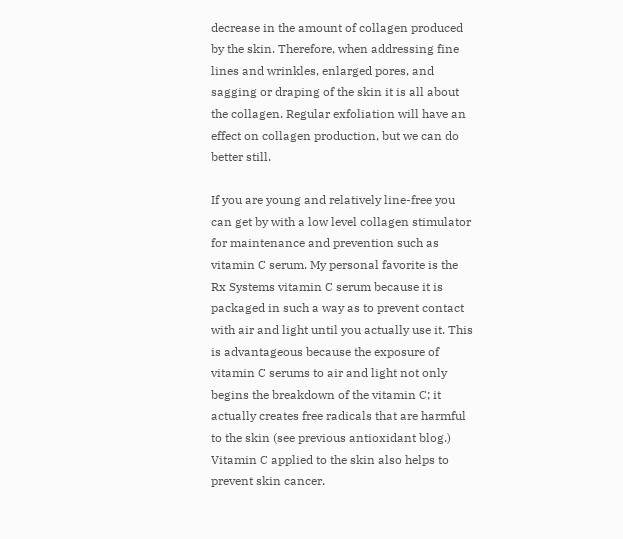decrease in the amount of collagen produced by the skin. Therefore, when addressing fine lines and wrinkles, enlarged pores, and sagging or draping of the skin it is all about the collagen. Regular exfoliation will have an effect on collagen production, but we can do better still.

If you are young and relatively line-free you can get by with a low level collagen stimulator for maintenance and prevention such as vitamin C serum. My personal favorite is the Rx Systems vitamin C serum because it is packaged in such a way as to prevent contact with air and light until you actually use it. This is advantageous because the exposure of vitamin C serums to air and light not only begins the breakdown of the vitamin C; it actually creates free radicals that are harmful to the skin (see previous antioxidant blog.) Vitamin C applied to the skin also helps to prevent skin cancer.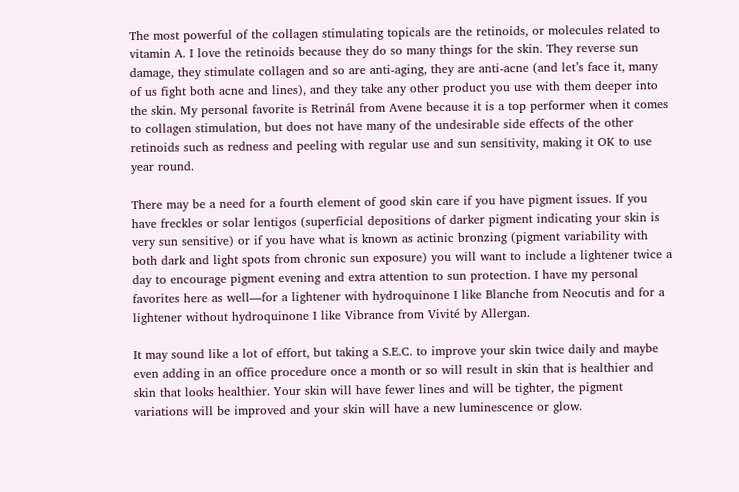The most powerful of the collagen stimulating topicals are the retinoids, or molecules related to vitamin A. I love the retinoids because they do so many things for the skin. They reverse sun damage, they stimulate collagen and so are anti-aging, they are anti-acne (and let’s face it, many of us fight both acne and lines), and they take any other product you use with them deeper into the skin. My personal favorite is Retrinál from Avene because it is a top performer when it comes to collagen stimulation, but does not have many of the undesirable side effects of the other retinoids such as redness and peeling with regular use and sun sensitivity, making it OK to use year round.

There may be a need for a fourth element of good skin care if you have pigment issues. If you have freckles or solar lentigos (superficial depositions of darker pigment indicating your skin is very sun sensitive) or if you have what is known as actinic bronzing (pigment variability with both dark and light spots from chronic sun exposure) you will want to include a lightener twice a day to encourage pigment evening and extra attention to sun protection. I have my personal favorites here as well—for a lightener with hydroquinone I like Blanche from Neocutis and for a lightener without hydroquinone I like Vibrance from Vivité by Allergan.

It may sound like a lot of effort, but taking a S.E.C. to improve your skin twice daily and maybe even adding in an office procedure once a month or so will result in skin that is healthier and skin that looks healthier. Your skin will have fewer lines and will be tighter, the pigment variations will be improved and your skin will have a new luminescence or glow.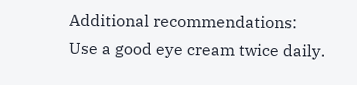Additional recommendations:
Use a good eye cream twice daily.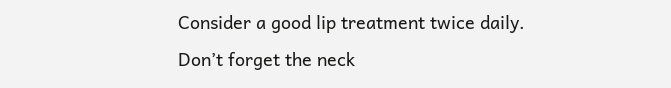Consider a good lip treatment twice daily.
Don’t forget the neck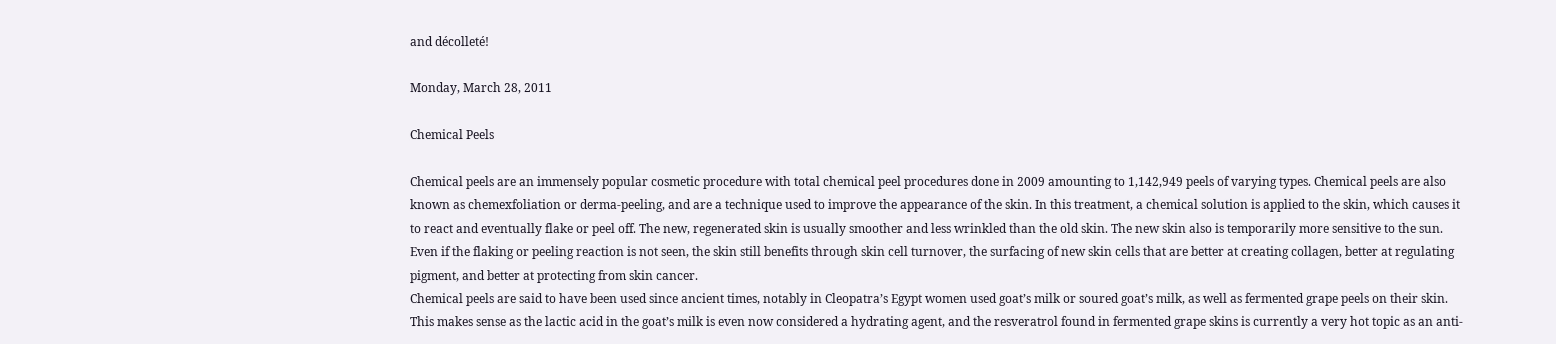and décolleté!

Monday, March 28, 2011

Chemical Peels

Chemical peels are an immensely popular cosmetic procedure with total chemical peel procedures done in 2009 amounting to 1,142,949 peels of varying types. Chemical peels are also known as chemexfoliation or derma-peeling, and are a technique used to improve the appearance of the skin. In this treatment, a chemical solution is applied to the skin, which causes it to react and eventually flake or peel off. The new, regenerated skin is usually smoother and less wrinkled than the old skin. The new skin also is temporarily more sensitive to the sun. Even if the flaking or peeling reaction is not seen, the skin still benefits through skin cell turnover, the surfacing of new skin cells that are better at creating collagen, better at regulating pigment, and better at protecting from skin cancer.
Chemical peels are said to have been used since ancient times, notably in Cleopatra’s Egypt women used goat’s milk or soured goat’s milk, as well as fermented grape peels on their skin. This makes sense as the lactic acid in the goat’s milk is even now considered a hydrating agent, and the resveratrol found in fermented grape skins is currently a very hot topic as an anti-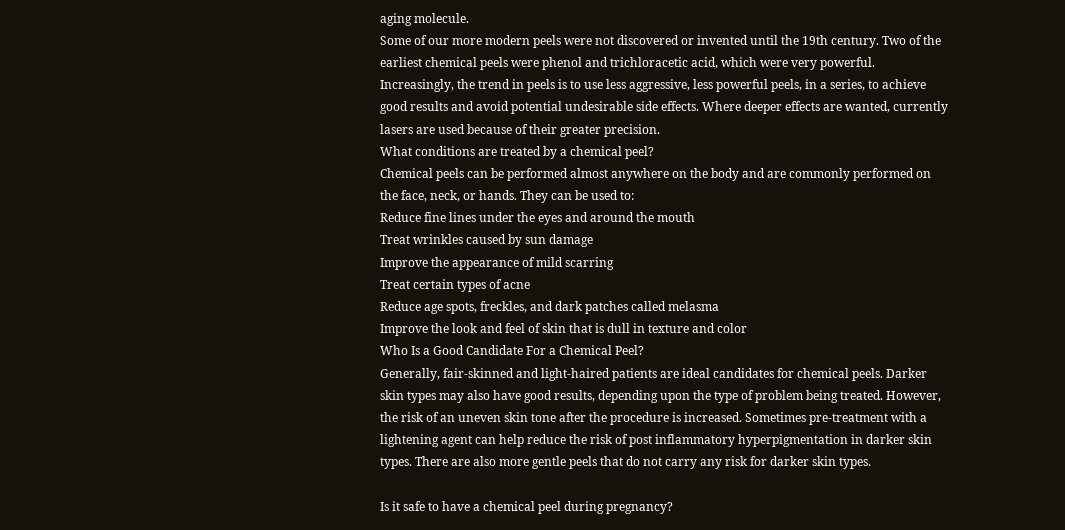aging molecule.
Some of our more modern peels were not discovered or invented until the 19th century. Two of the earliest chemical peels were phenol and trichloracetic acid, which were very powerful. Increasingly, the trend in peels is to use less aggressive, less powerful peels, in a series, to achieve good results and avoid potential undesirable side effects. Where deeper effects are wanted, currently lasers are used because of their greater precision.
What conditions are treated by a chemical peel?
Chemical peels can be performed almost anywhere on the body and are commonly performed on the face, neck, or hands. They can be used to:
Reduce fine lines under the eyes and around the mouth
Treat wrinkles caused by sun damage
Improve the appearance of mild scarring
Treat certain types of acne
Reduce age spots, freckles, and dark patches called melasma
Improve the look and feel of skin that is dull in texture and color
Who Is a Good Candidate For a Chemical Peel?
Generally, fair-skinned and light-haired patients are ideal candidates for chemical peels. Darker skin types may also have good results, depending upon the type of problem being treated. However, the risk of an uneven skin tone after the procedure is increased. Sometimes pre-treatment with a lightening agent can help reduce the risk of post inflammatory hyperpigmentation in darker skin types. There are also more gentle peels that do not carry any risk for darker skin types.

Is it safe to have a chemical peel during pregnancy?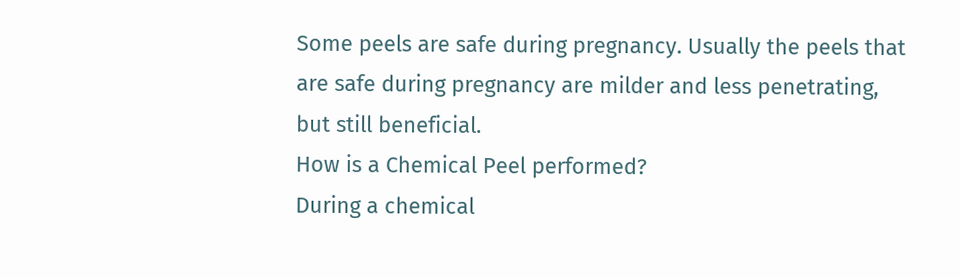Some peels are safe during pregnancy. Usually the peels that are safe during pregnancy are milder and less penetrating, but still beneficial.
How is a Chemical Peel performed?
During a chemical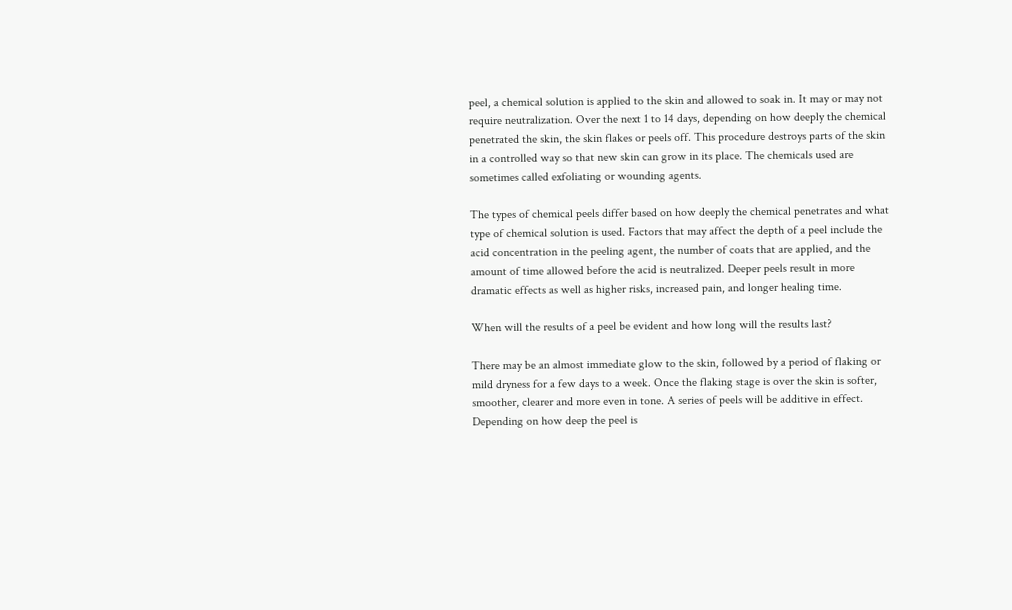peel, a chemical solution is applied to the skin and allowed to soak in. It may or may not require neutralization. Over the next 1 to 14 days, depending on how deeply the chemical penetrated the skin, the skin flakes or peels off. This procedure destroys parts of the skin in a controlled way so that new skin can grow in its place. The chemicals used are sometimes called exfoliating or wounding agents.

The types of chemical peels differ based on how deeply the chemical penetrates and what type of chemical solution is used. Factors that may affect the depth of a peel include the acid concentration in the peeling agent, the number of coats that are applied, and the amount of time allowed before the acid is neutralized. Deeper peels result in more dramatic effects as well as higher risks, increased pain, and longer healing time.

When will the results of a peel be evident and how long will the results last?

There may be an almost immediate glow to the skin, followed by a period of flaking or mild dryness for a few days to a week. Once the flaking stage is over the skin is softer, smoother, clearer and more even in tone. A series of peels will be additive in effect. Depending on how deep the peel is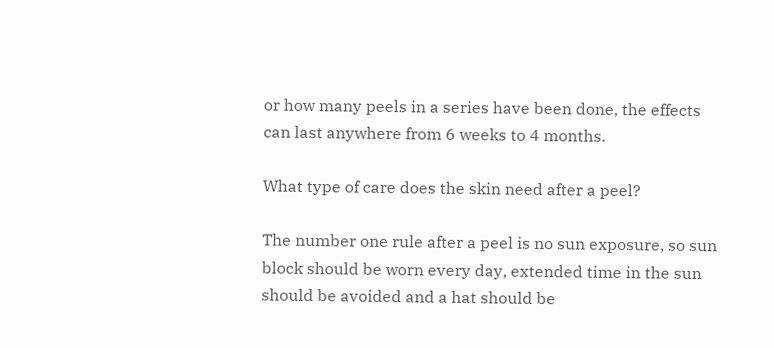or how many peels in a series have been done, the effects can last anywhere from 6 weeks to 4 months.

What type of care does the skin need after a peel?

The number one rule after a peel is no sun exposure, so sun block should be worn every day, extended time in the sun should be avoided and a hat should be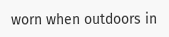worn when outdoors in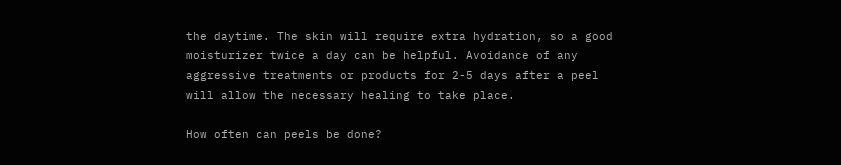the daytime. The skin will require extra hydration, so a good moisturizer twice a day can be helpful. Avoidance of any aggressive treatments or products for 2-5 days after a peel will allow the necessary healing to take place.

How often can peels be done?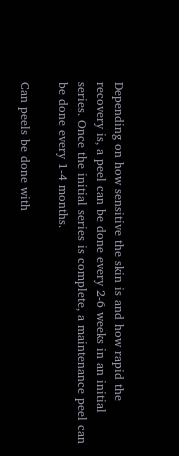Depending on how sensitive the skin is and how rapid the recovery is, a peel can be done every 2-6 weeks in an initial series. Once the initial series is complete, a maintenance peel can be done every 1-4 months.

Can peels be done with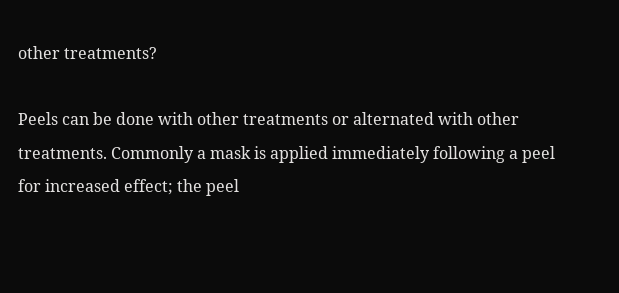other treatments?

Peels can be done with other treatments or alternated with other treatments. Commonly a mask is applied immediately following a peel for increased effect; the peel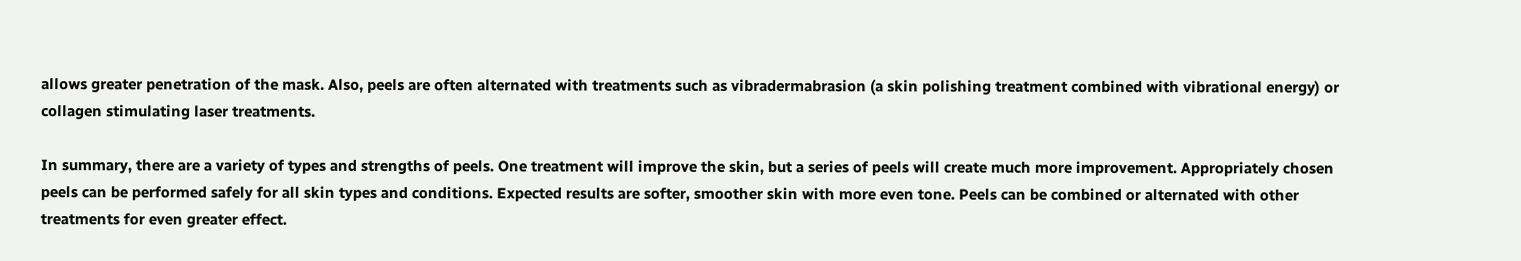allows greater penetration of the mask. Also, peels are often alternated with treatments such as vibradermabrasion (a skin polishing treatment combined with vibrational energy) or collagen stimulating laser treatments.

In summary, there are a variety of types and strengths of peels. One treatment will improve the skin, but a series of peels will create much more improvement. Appropriately chosen peels can be performed safely for all skin types and conditions. Expected results are softer, smoother skin with more even tone. Peels can be combined or alternated with other treatments for even greater effect.